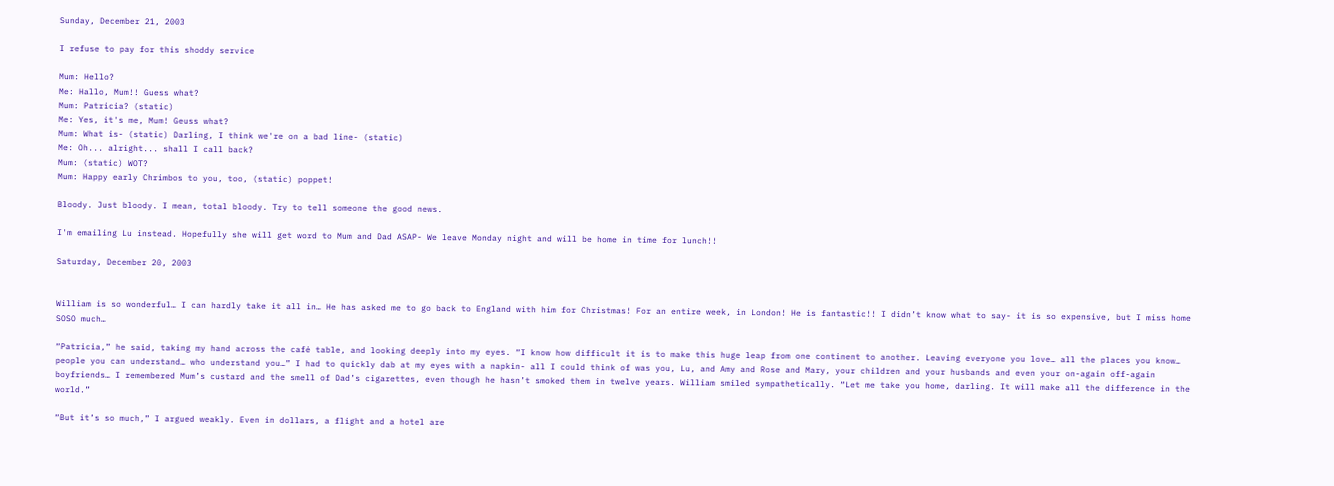Sunday, December 21, 2003

I refuse to pay for this shoddy service

Mum: Hello?
Me: Hallo, Mum!! Guess what?
Mum: Patricia? (static)
Me: Yes, it's me, Mum! Geuss what?
Mum: What is- (static) Darling, I think we're on a bad line- (static)
Me: Oh... alright... shall I call back?
Mum: (static) WOT?
Mum: Happy early Chrimbos to you, too, (static) poppet!

Bloody. Just bloody. I mean, total bloody. Try to tell someone the good news.

I'm emailing Lu instead. Hopefully she will get word to Mum and Dad ASAP- We leave Monday night and will be home in time for lunch!!

Saturday, December 20, 2003


William is so wonderful… I can hardly take it all in… He has asked me to go back to England with him for Christmas! For an entire week, in London! He is fantastic!! I didn’t know what to say- it is so expensive, but I miss home SOSO much…

“Patricia,” he said, taking my hand across the café table, and looking deeply into my eyes. “I know how difficult it is to make this huge leap from one continent to another. Leaving everyone you love… all the places you know… people you can understand… who understand you…” I had to quickly dab at my eyes with a napkin- all I could think of was you, Lu, and Amy and Rose and Mary, your children and your husbands and even your on-again off-again boyfriends… I remembered Mum’s custard and the smell of Dad’s cigarettes, even though he hasn’t smoked them in twelve years. William smiled sympathetically. “Let me take you home, darling. It will make all the difference in the world.”

“But it’s so much,” I argued weakly. Even in dollars, a flight and a hotel are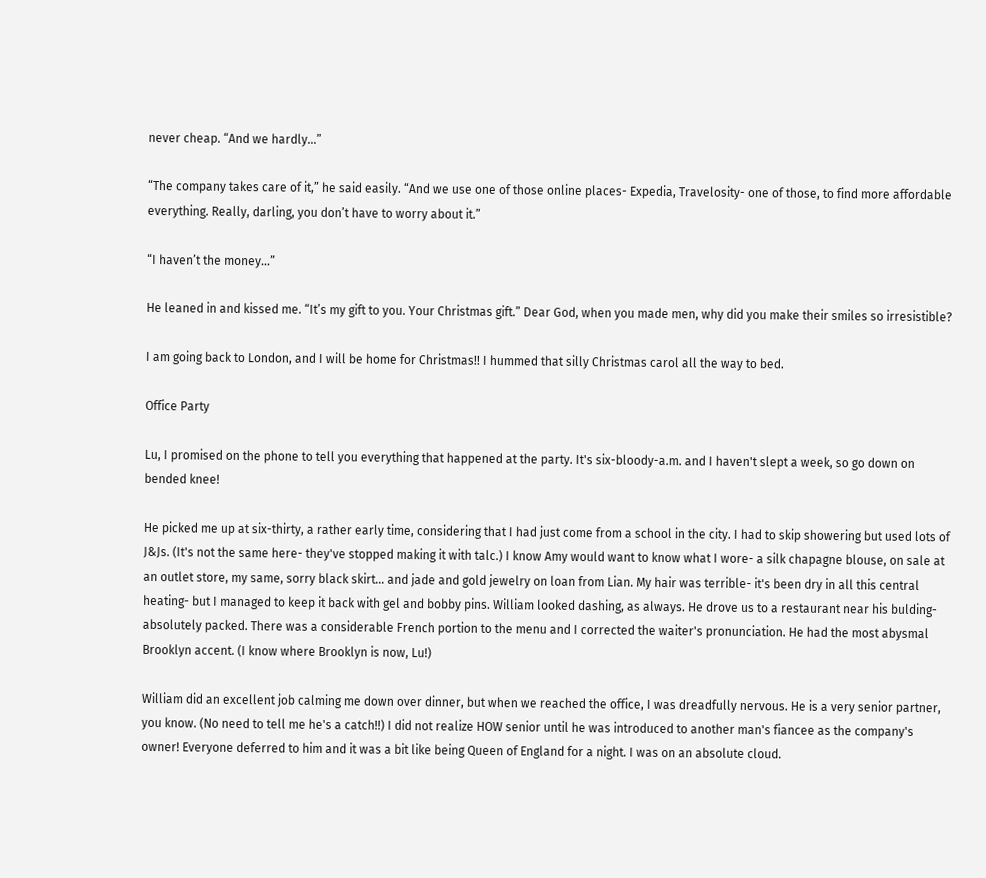never cheap. “And we hardly…”

“The company takes care of it,” he said easily. “And we use one of those online places- Expedia, Travelosity- one of those, to find more affordable everything. Really, darling, you don’t have to worry about it.”

“I haven’t the money…”

He leaned in and kissed me. “It’s my gift to you. Your Christmas gift.” Dear God, when you made men, why did you make their smiles so irresistible?

I am going back to London, and I will be home for Christmas!! I hummed that silly Christmas carol all the way to bed.

Office Party

Lu, I promised on the phone to tell you everything that happened at the party. It's six-bloody-a.m. and I haven't slept a week, so go down on bended knee!

He picked me up at six-thirty, a rather early time, considering that I had just come from a school in the city. I had to skip showering but used lots of J&Js. (It's not the same here- they've stopped making it with talc.) I know Amy would want to know what I wore- a silk chapagne blouse, on sale at an outlet store, my same, sorry black skirt... and jade and gold jewelry on loan from Lian. My hair was terrible- it's been dry in all this central heating- but I managed to keep it back with gel and bobby pins. William looked dashing, as always. He drove us to a restaurant near his bulding- absolutely packed. There was a considerable French portion to the menu and I corrected the waiter's pronunciation. He had the most abysmal Brooklyn accent. (I know where Brooklyn is now, Lu!)

William did an excellent job calming me down over dinner, but when we reached the office, I was dreadfully nervous. He is a very senior partner, you know. (No need to tell me he's a catch!!) I did not realize HOW senior until he was introduced to another man's fiancee as the company's owner! Everyone deferred to him and it was a bit like being Queen of England for a night. I was on an absolute cloud.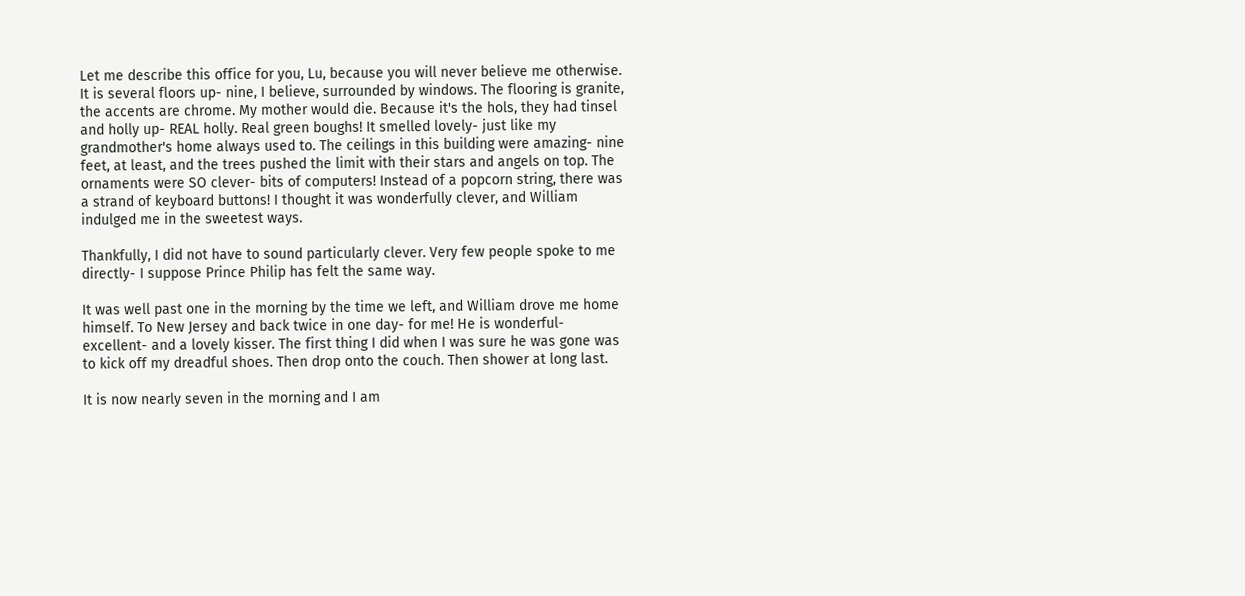Let me describe this office for you, Lu, because you will never believe me otherwise. It is several floors up- nine, I believe, surrounded by windows. The flooring is granite, the accents are chrome. My mother would die. Because it's the hols, they had tinsel and holly up- REAL holly. Real green boughs! It smelled lovely- just like my grandmother's home always used to. The ceilings in this building were amazing- nine feet, at least, and the trees pushed the limit with their stars and angels on top. The ornaments were SO clever- bits of computers! Instead of a popcorn string, there was a strand of keyboard buttons! I thought it was wonderfully clever, and William indulged me in the sweetest ways.

Thankfully, I did not have to sound particularly clever. Very few people spoke to me directly- I suppose Prince Philip has felt the same way.

It was well past one in the morning by the time we left, and William drove me home himself. To New Jersey and back twice in one day- for me! He is wonderful- excellent- and a lovely kisser. The first thing I did when I was sure he was gone was to kick off my dreadful shoes. Then drop onto the couch. Then shower at long last.

It is now nearly seven in the morning and I am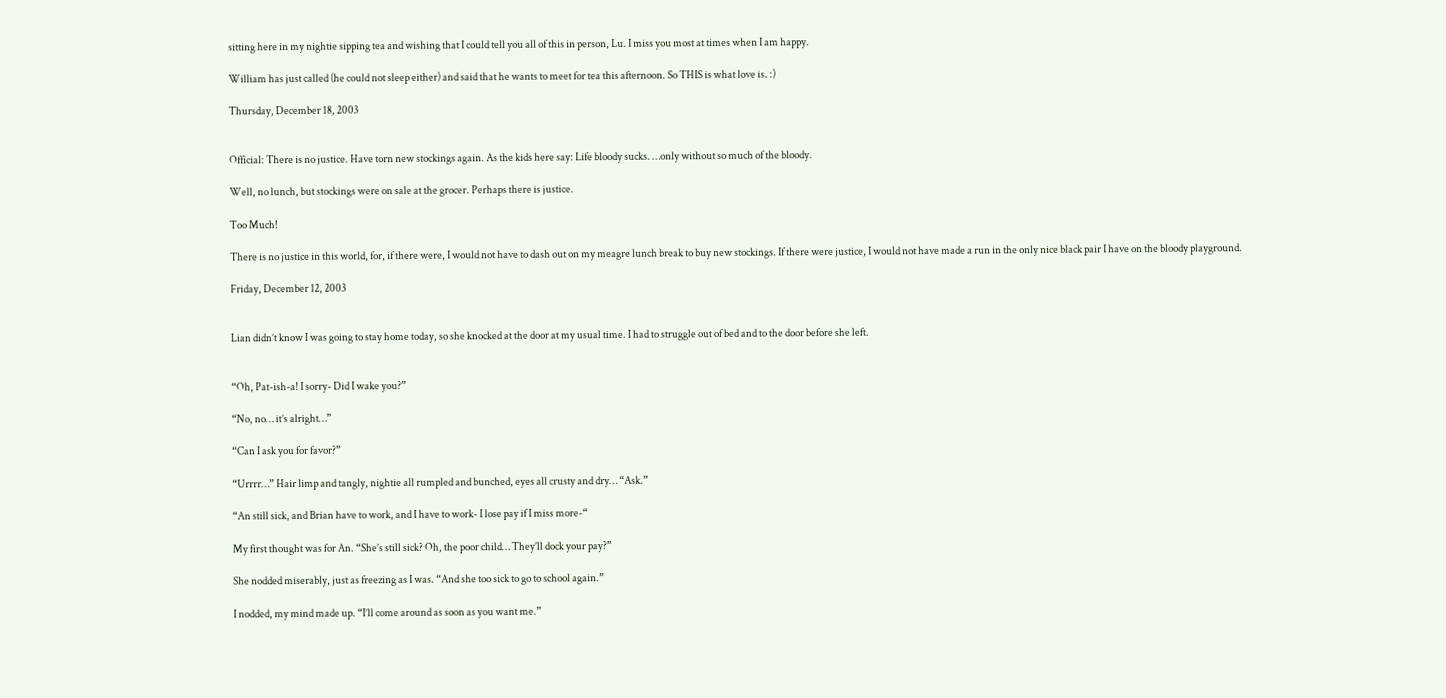sitting here in my nightie sipping tea and wishing that I could tell you all of this in person, Lu. I miss you most at times when I am happy.

William has just called (he could not sleep either) and said that he wants to meet for tea this afternoon. So THIS is what love is. :)

Thursday, December 18, 2003


Official: There is no justice. Have torn new stockings again. As the kids here say: Life bloody sucks. …only without so much of the bloody.

Well, no lunch, but stockings were on sale at the grocer. Perhaps there is justice.

Too Much!

There is no justice in this world, for, if there were, I would not have to dash out on my meagre lunch break to buy new stockings. If there were justice, I would not have made a run in the only nice black pair I have on the bloody playground.

Friday, December 12, 2003


Lian didn’t know I was going to stay home today, so she knocked at the door at my usual time. I had to struggle out of bed and to the door before she left.


“Oh, Pat-ish-a! I sorry- Did I wake you?”

“No, no… it’s alright…”

“Can I ask you for favor?”

“Urrrr…” Hair limp and tangly, nightie all rumpled and bunched, eyes all crusty and dry… “Ask.”

“An still sick, and Brian have to work, and I have to work- I lose pay if I miss more-“

My first thought was for An. “She’s still sick? Oh, the poor child… They’ll dock your pay?”

She nodded miserably, just as freezing as I was. “And she too sick to go to school again.”

I nodded, my mind made up. “I’ll come around as soon as you want me.”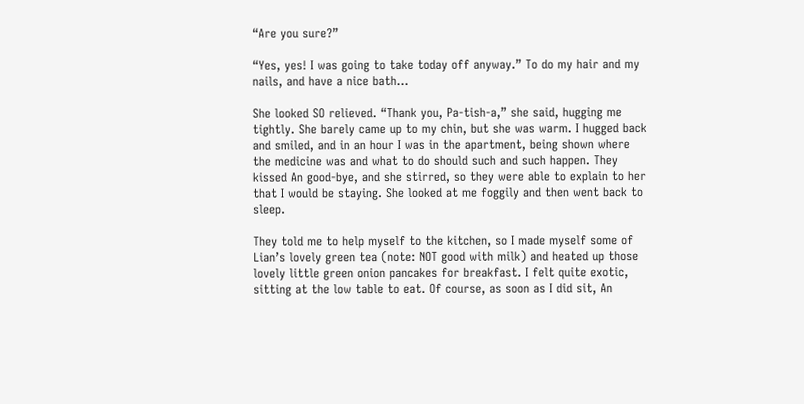“Are you sure?”

“Yes, yes! I was going to take today off anyway.” To do my hair and my nails, and have a nice bath…

She looked SO relieved. “Thank you, Pa-tish-a,” she said, hugging me tightly. She barely came up to my chin, but she was warm. I hugged back and smiled, and in an hour I was in the apartment, being shown where the medicine was and what to do should such and such happen. They kissed An good-bye, and she stirred, so they were able to explain to her that I would be staying. She looked at me foggily and then went back to sleep.

They told me to help myself to the kitchen, so I made myself some of Lian’s lovely green tea (note: NOT good with milk) and heated up those lovely little green onion pancakes for breakfast. I felt quite exotic, sitting at the low table to eat. Of course, as soon as I did sit, An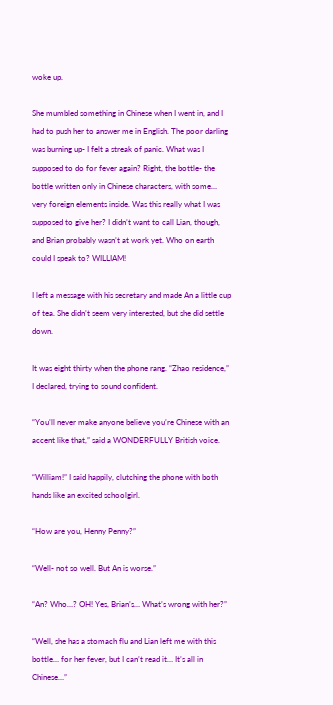woke up.

She mumbled something in Chinese when I went in, and I had to push her to answer me in English. The poor darling was burning up- I felt a streak of panic. What was I supposed to do for fever again? Right, the bottle- the bottle written only in Chinese characters, with some… very foreign elements inside. Was this really what I was supposed to give her? I didn’t want to call Lian, though, and Brian probably wasn’t at work yet. Who on earth could I speak to? WILLIAM!

I left a message with his secretary and made An a little cup of tea. She didn’t seem very interested, but she did settle down.

It was eight thirty when the phone rang. “Zhao residence,” I declared, trying to sound confident.

“You’ll never make anyone believe you’re Chinese with an accent like that,” said a WONDERFULLY British voice.

“William!” I said happily, clutching the phone with both hands like an excited schoolgirl.

“How are you, Henny Penny?”

“Well- not so well. But An is worse.”

“An? Who…? OH! Yes, Brian’s… What’s wrong with her?”

“Well, she has a stomach flu and Lian left me with this bottle… for her fever, but I can’t read it… It’s all in Chinese…”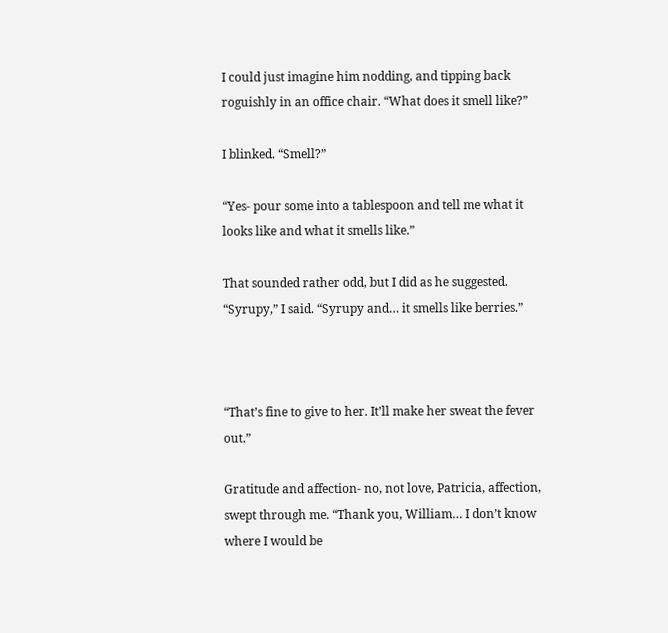I could just imagine him nodding, and tipping back roguishly in an office chair. “What does it smell like?”

I blinked. “Smell?”

“Yes- pour some into a tablespoon and tell me what it looks like and what it smells like.”

That sounded rather odd, but I did as he suggested. “Syrupy,” I said. “Syrupy and… it smells like berries.”



“That’s fine to give to her. It’ll make her sweat the fever out.”

Gratitude and affection- no, not love, Patricia, affection, swept through me. “Thank you, William… I don’t know where I would be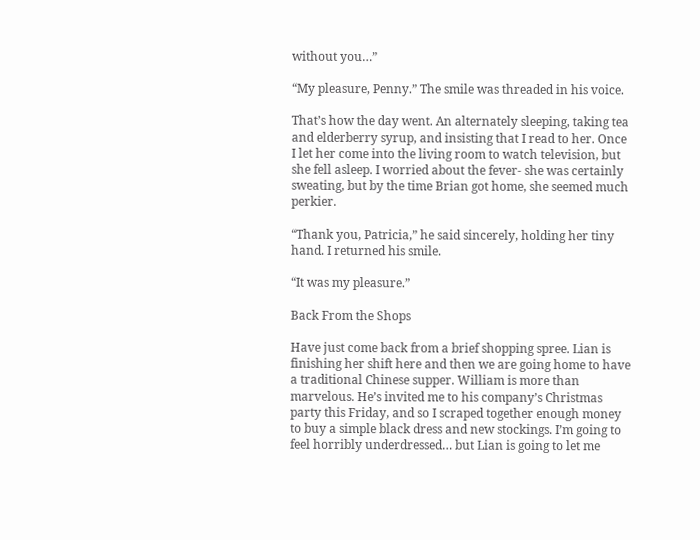without you…”

“My pleasure, Penny.” The smile was threaded in his voice.

That’s how the day went. An alternately sleeping, taking tea and elderberry syrup, and insisting that I read to her. Once I let her come into the living room to watch television, but she fell asleep. I worried about the fever- she was certainly sweating, but by the time Brian got home, she seemed much perkier.

“Thank you, Patricia,” he said sincerely, holding her tiny hand. I returned his smile.

“It was my pleasure.”

Back From the Shops

Have just come back from a brief shopping spree. Lian is finishing her shift here and then we are going home to have a traditional Chinese supper. William is more than marvelous. He’s invited me to his company’s Christmas party this Friday, and so I scraped together enough money to buy a simple black dress and new stockings. I’m going to feel horribly underdressed… but Lian is going to let me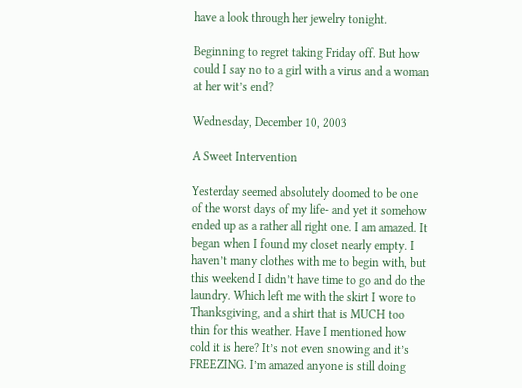have a look through her jewelry tonight.

Beginning to regret taking Friday off. But how could I say no to a girl with a virus and a woman at her wit’s end?

Wednesday, December 10, 2003

A Sweet Intervention

Yesterday seemed absolutely doomed to be one of the worst days of my life- and yet it somehow ended up as a rather all right one. I am amazed. It began when I found my closet nearly empty. I haven’t many clothes with me to begin with, but this weekend I didn’t have time to go and do the laundry. Which left me with the skirt I wore to Thanksgiving, and a shirt that is MUCH too thin for this weather. Have I mentioned how cold it is here? It’s not even snowing and it’s FREEZING. I’m amazed anyone is still doing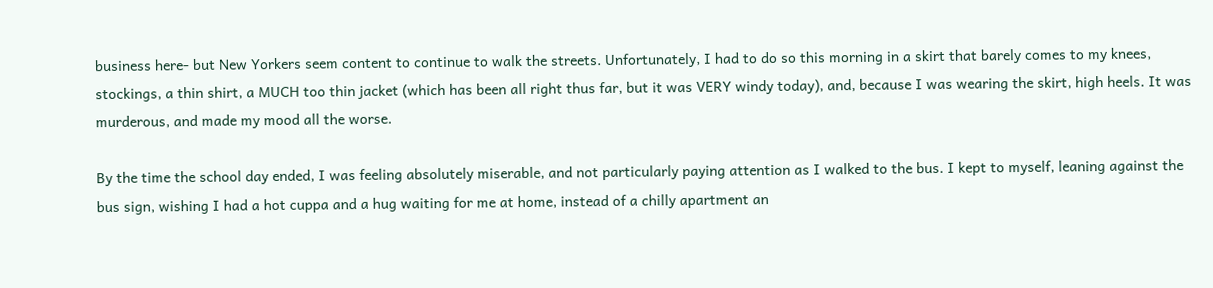business here- but New Yorkers seem content to continue to walk the streets. Unfortunately, I had to do so this morning in a skirt that barely comes to my knees, stockings, a thin shirt, a MUCH too thin jacket (which has been all right thus far, but it was VERY windy today), and, because I was wearing the skirt, high heels. It was murderous, and made my mood all the worse.

By the time the school day ended, I was feeling absolutely miserable, and not particularly paying attention as I walked to the bus. I kept to myself, leaning against the bus sign, wishing I had a hot cuppa and a hug waiting for me at home, instead of a chilly apartment an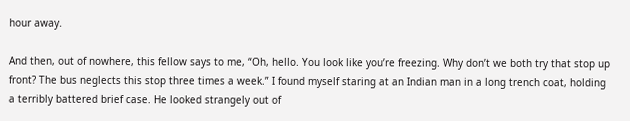hour away.

And then, out of nowhere, this fellow says to me, “Oh, hello. You look like you’re freezing. Why don’t we both try that stop up front? The bus neglects this stop three times a week.” I found myself staring at an Indian man in a long trench coat, holding a terribly battered brief case. He looked strangely out of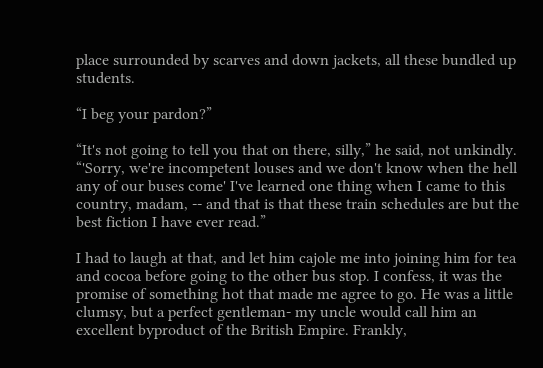place surrounded by scarves and down jackets, all these bundled up students.

“I beg your pardon?”

“It's not going to tell you that on there, silly,” he said, not unkindly. “'Sorry, we're incompetent louses and we don't know when the hell any of our buses come' I've learned one thing when I came to this country, madam, -- and that is that these train schedules are but the best fiction I have ever read.”

I had to laugh at that, and let him cajole me into joining him for tea and cocoa before going to the other bus stop. I confess, it was the promise of something hot that made me agree to go. He was a little clumsy, but a perfect gentleman- my uncle would call him an excellent byproduct of the British Empire. Frankly,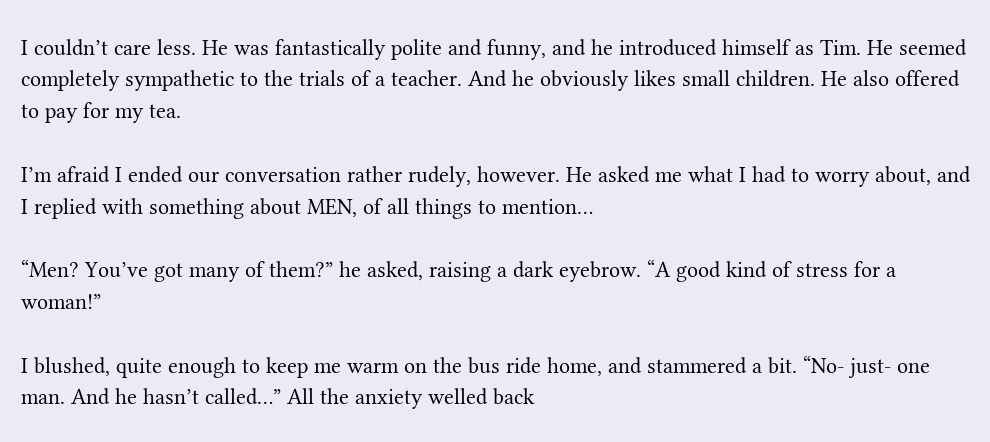I couldn’t care less. He was fantastically polite and funny, and he introduced himself as Tim. He seemed completely sympathetic to the trials of a teacher. And he obviously likes small children. He also offered to pay for my tea.

I’m afraid I ended our conversation rather rudely, however. He asked me what I had to worry about, and I replied with something about MEN, of all things to mention…

“Men? You’ve got many of them?” he asked, raising a dark eyebrow. “A good kind of stress for a woman!”

I blushed, quite enough to keep me warm on the bus ride home, and stammered a bit. “No- just- one man. And he hasn’t called…” All the anxiety welled back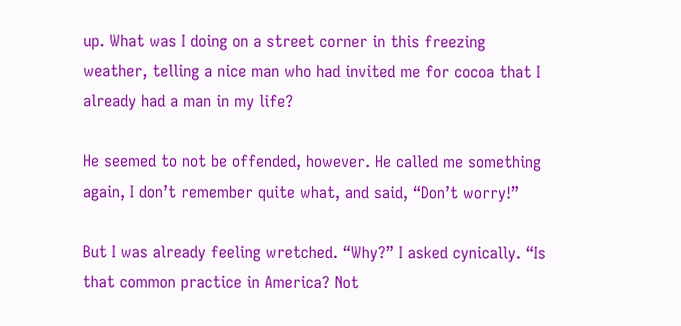up. What was I doing on a street corner in this freezing weather, telling a nice man who had invited me for cocoa that I already had a man in my life?

He seemed to not be offended, however. He called me something again, I don’t remember quite what, and said, “Don’t worry!”

But I was already feeling wretched. “Why?” I asked cynically. “Is that common practice in America? Not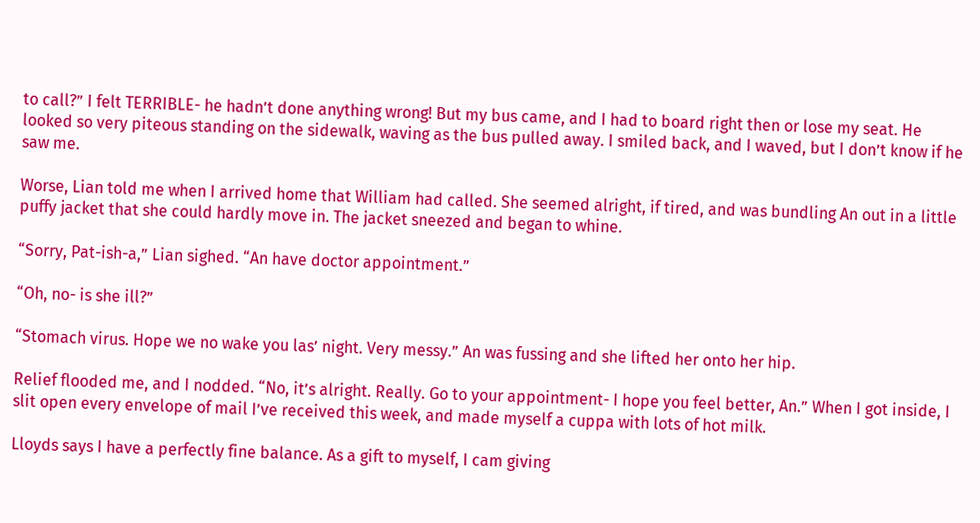to call?” I felt TERRIBLE- he hadn’t done anything wrong! But my bus came, and I had to board right then or lose my seat. He looked so very piteous standing on the sidewalk, waving as the bus pulled away. I smiled back, and I waved, but I don’t know if he saw me.

Worse, Lian told me when I arrived home that William had called. She seemed alright, if tired, and was bundling An out in a little puffy jacket that she could hardly move in. The jacket sneezed and began to whine.

“Sorry, Pat-ish-a,” Lian sighed. “An have doctor appointment.”

“Oh, no- is she ill?”

“Stomach virus. Hope we no wake you las’ night. Very messy.” An was fussing and she lifted her onto her hip.

Relief flooded me, and I nodded. “No, it’s alright. Really. Go to your appointment- I hope you feel better, An.” When I got inside, I slit open every envelope of mail I’ve received this week, and made myself a cuppa with lots of hot milk.

Lloyds says I have a perfectly fine balance. As a gift to myself, I cam giving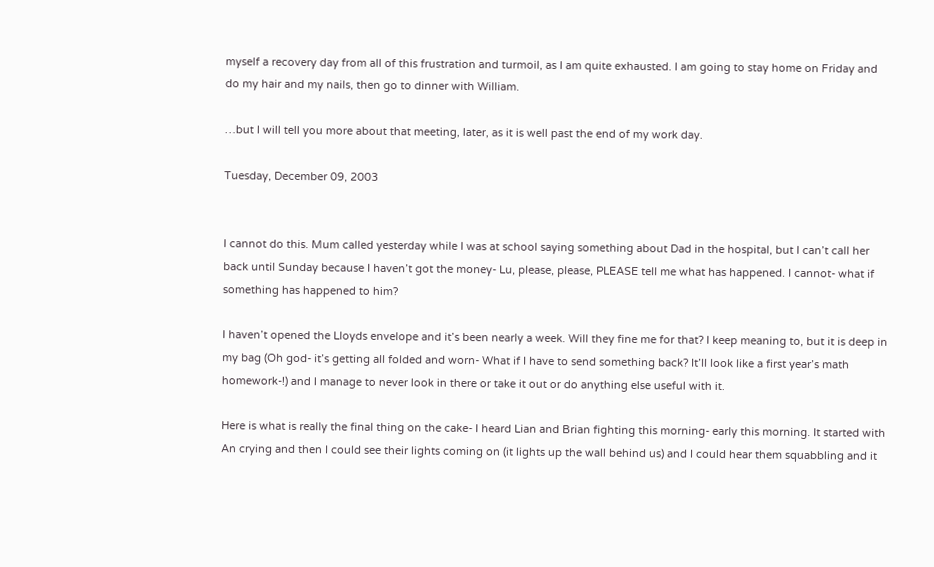myself a recovery day from all of this frustration and turmoil, as I am quite exhausted. I am going to stay home on Friday and do my hair and my nails, then go to dinner with William.

…but I will tell you more about that meeting, later, as it is well past the end of my work day.

Tuesday, December 09, 2003


I cannot do this. Mum called yesterday while I was at school saying something about Dad in the hospital, but I can’t call her back until Sunday because I haven’t got the money- Lu, please, please, PLEASE tell me what has happened. I cannot- what if something has happened to him?

I haven’t opened the Lloyds envelope and it’s been nearly a week. Will they fine me for that? I keep meaning to, but it is deep in my bag (Oh god- it’s getting all folded and worn- What if I have to send something back? It’ll look like a first year’s math homework-!) and I manage to never look in there or take it out or do anything else useful with it.

Here is what is really the final thing on the cake- I heard Lian and Brian fighting this morning- early this morning. It started with An crying and then I could see their lights coming on (it lights up the wall behind us) and I could hear them squabbling and it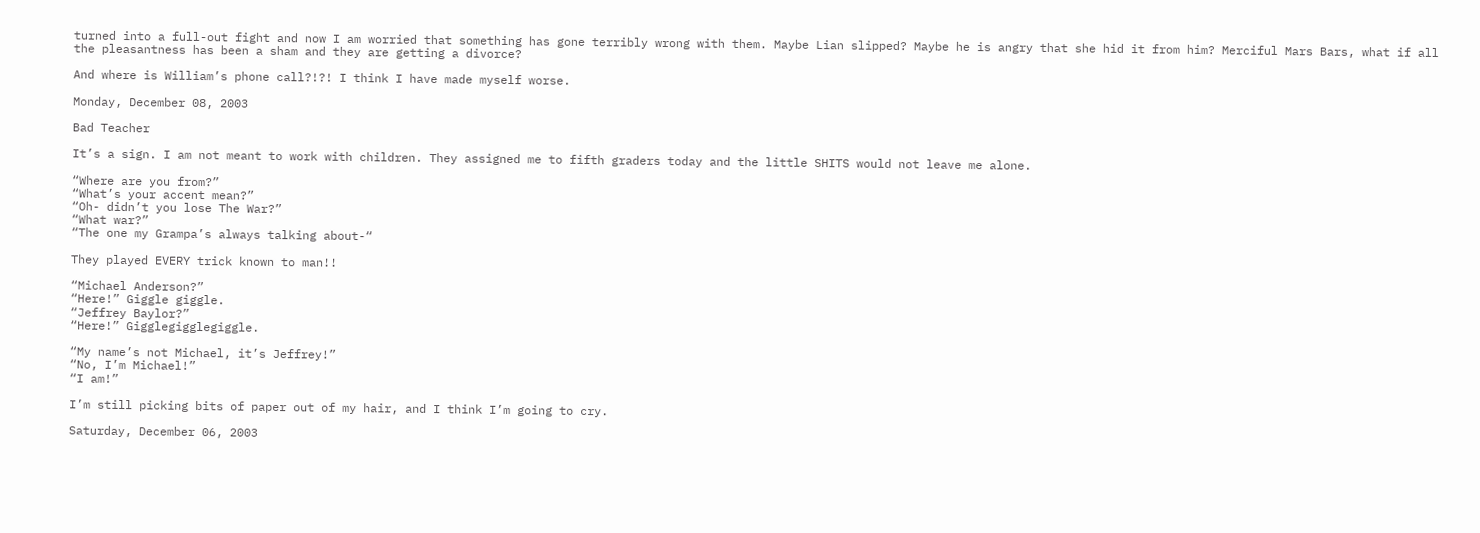turned into a full-out fight and now I am worried that something has gone terribly wrong with them. Maybe Lian slipped? Maybe he is angry that she hid it from him? Merciful Mars Bars, what if all the pleasantness has been a sham and they are getting a divorce?

And where is William’s phone call?!?! I think I have made myself worse.

Monday, December 08, 2003

Bad Teacher

It’s a sign. I am not meant to work with children. They assigned me to fifth graders today and the little SHITS would not leave me alone.

“Where are you from?”
“What’s your accent mean?”
“Oh- didn’t you lose The War?”
“What war?”
“The one my Grampa’s always talking about-“

They played EVERY trick known to man!!

“Michael Anderson?”
“Here!” Giggle giggle.
“Jeffrey Baylor?”
“Here!” Gigglegigglegiggle.

“My name’s not Michael, it’s Jeffrey!”
“No, I’m Michael!”
“I am!”

I’m still picking bits of paper out of my hair, and I think I’m going to cry.

Saturday, December 06, 2003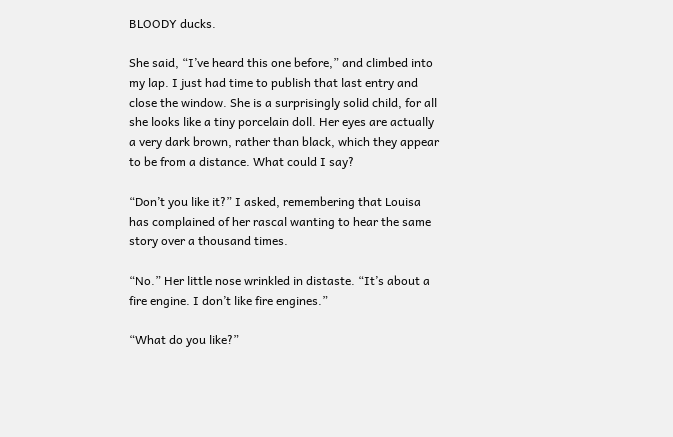BLOODY ducks.

She said, “I’ve heard this one before,” and climbed into my lap. I just had time to publish that last entry and close the window. She is a surprisingly solid child, for all she looks like a tiny porcelain doll. Her eyes are actually a very dark brown, rather than black, which they appear to be from a distance. What could I say?

“Don’t you like it?” I asked, remembering that Louisa has complained of her rascal wanting to hear the same story over a thousand times.

“No.” Her little nose wrinkled in distaste. “It’s about a fire engine. I don’t like fire engines.”

“What do you like?”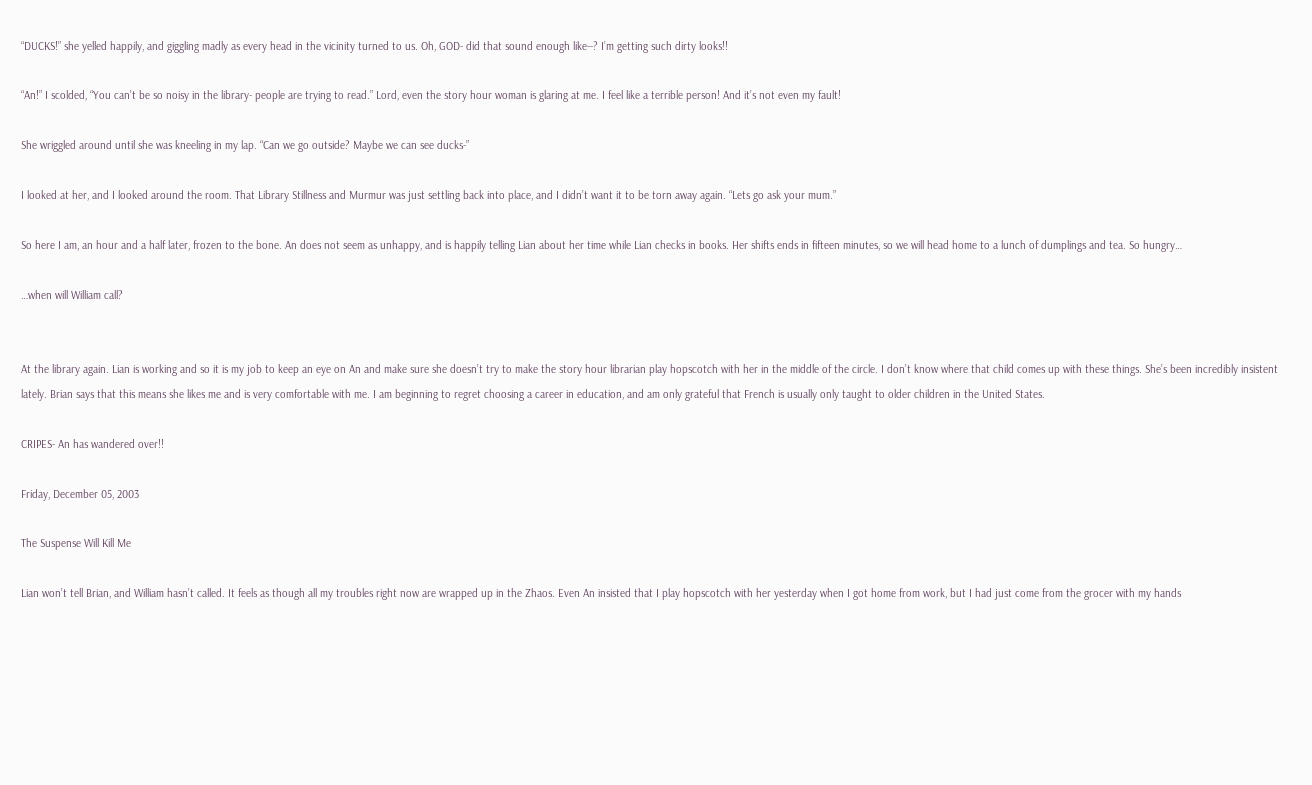“DUCKS!” she yelled happily, and giggling madly as every head in the vicinity turned to us. Oh, GOD- did that sound enough like--? I’m getting such dirty looks!!

“An!” I scolded, “You can’t be so noisy in the library- people are trying to read.” Lord, even the story hour woman is glaring at me. I feel like a terrible person! And it’s not even my fault!

She wriggled around until she was kneeling in my lap. “Can we go outside? Maybe we can see ducks-”

I looked at her, and I looked around the room. That Library Stillness and Murmur was just settling back into place, and I didn’t want it to be torn away again. “Lets go ask your mum.”

So here I am, an hour and a half later, frozen to the bone. An does not seem as unhappy, and is happily telling Lian about her time while Lian checks in books. Her shifts ends in fifteen minutes, so we will head home to a lunch of dumplings and tea. So hungry…

…when will William call?


At the library again. Lian is working and so it is my job to keep an eye on An and make sure she doesn’t try to make the story hour librarian play hopscotch with her in the middle of the circle. I don’t know where that child comes up with these things. She’s been incredibly insistent lately. Brian says that this means she likes me and is very comfortable with me. I am beginning to regret choosing a career in education, and am only grateful that French is usually only taught to older children in the United States.

CRIPES- An has wandered over!!

Friday, December 05, 2003

The Suspense Will Kill Me

Lian won’t tell Brian, and William hasn’t called. It feels as though all my troubles right now are wrapped up in the Zhaos. Even An insisted that I play hopscotch with her yesterday when I got home from work, but I had just come from the grocer with my hands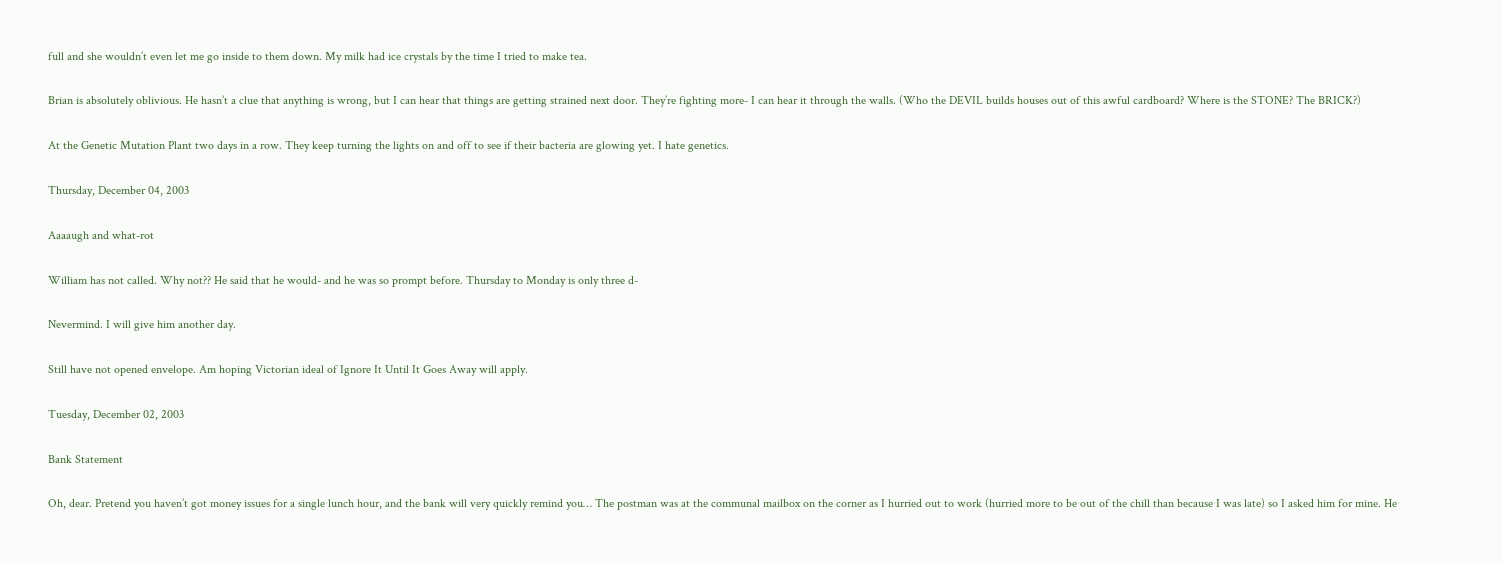full and she wouldn’t even let me go inside to them down. My milk had ice crystals by the time I tried to make tea.

Brian is absolutely oblivious. He hasn’t a clue that anything is wrong, but I can hear that things are getting strained next door. They’re fighting more- I can hear it through the walls. (Who the DEVIL builds houses out of this awful cardboard? Where is the STONE? The BRICK?)

At the Genetic Mutation Plant two days in a row. They keep turning the lights on and off to see if their bacteria are glowing yet. I hate genetics.

Thursday, December 04, 2003

Aaaaugh and what-rot

William has not called. Why not?? He said that he would- and he was so prompt before. Thursday to Monday is only three d-

Nevermind. I will give him another day.

Still have not opened envelope. Am hoping Victorian ideal of Ignore It Until It Goes Away will apply.

Tuesday, December 02, 2003

Bank Statement

Oh, dear. Pretend you haven’t got money issues for a single lunch hour, and the bank will very quickly remind you… The postman was at the communal mailbox on the corner as I hurried out to work (hurried more to be out of the chill than because I was late) so I asked him for mine. He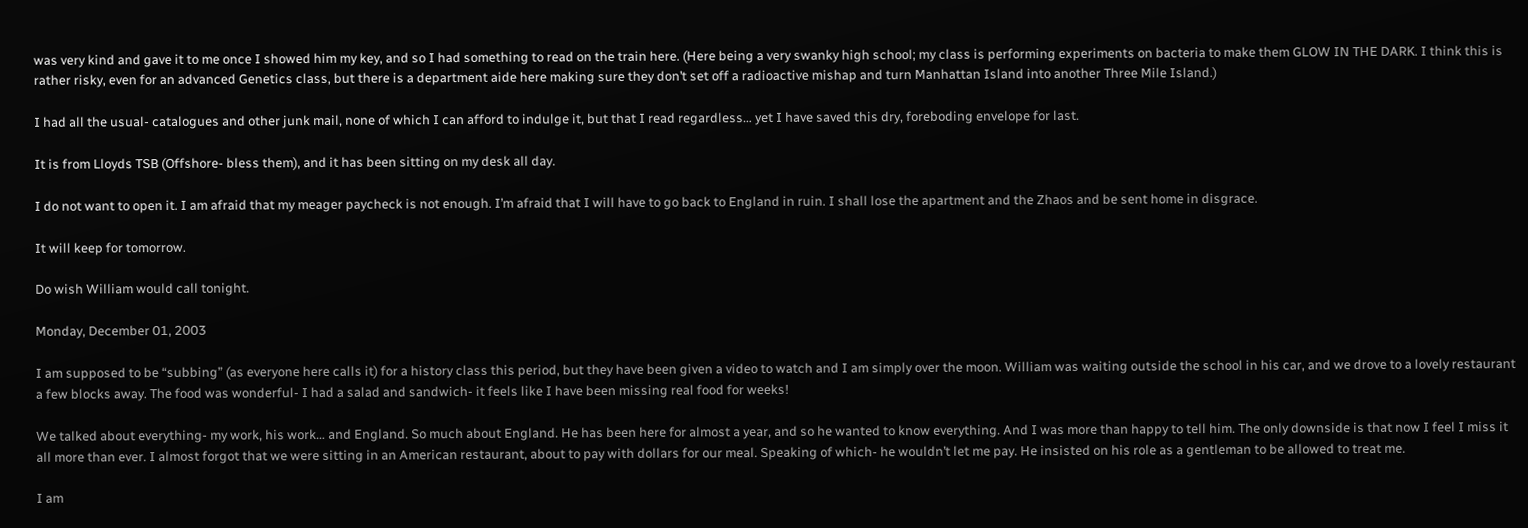was very kind and gave it to me once I showed him my key, and so I had something to read on the train here. (Here being a very swanky high school; my class is performing experiments on bacteria to make them GLOW IN THE DARK. I think this is rather risky, even for an advanced Genetics class, but there is a department aide here making sure they don’t set off a radioactive mishap and turn Manhattan Island into another Three Mile Island.)

I had all the usual- catalogues and other junk mail, none of which I can afford to indulge it, but that I read regardless… yet I have saved this dry, foreboding envelope for last.

It is from Lloyds TSB (Offshore- bless them), and it has been sitting on my desk all day.

I do not want to open it. I am afraid that my meager paycheck is not enough. I’m afraid that I will have to go back to England in ruin. I shall lose the apartment and the Zhaos and be sent home in disgrace.

It will keep for tomorrow.

Do wish William would call tonight.

Monday, December 01, 2003

I am supposed to be “subbing” (as everyone here calls it) for a history class this period, but they have been given a video to watch and I am simply over the moon. William was waiting outside the school in his car, and we drove to a lovely restaurant a few blocks away. The food was wonderful- I had a salad and sandwich- it feels like I have been missing real food for weeks!

We talked about everything- my work, his work… and England. So much about England. He has been here for almost a year, and so he wanted to know everything. And I was more than happy to tell him. The only downside is that now I feel I miss it all more than ever. I almost forgot that we were sitting in an American restaurant, about to pay with dollars for our meal. Speaking of which- he wouldn’t let me pay. He insisted on his role as a gentleman to be allowed to treat me.

I am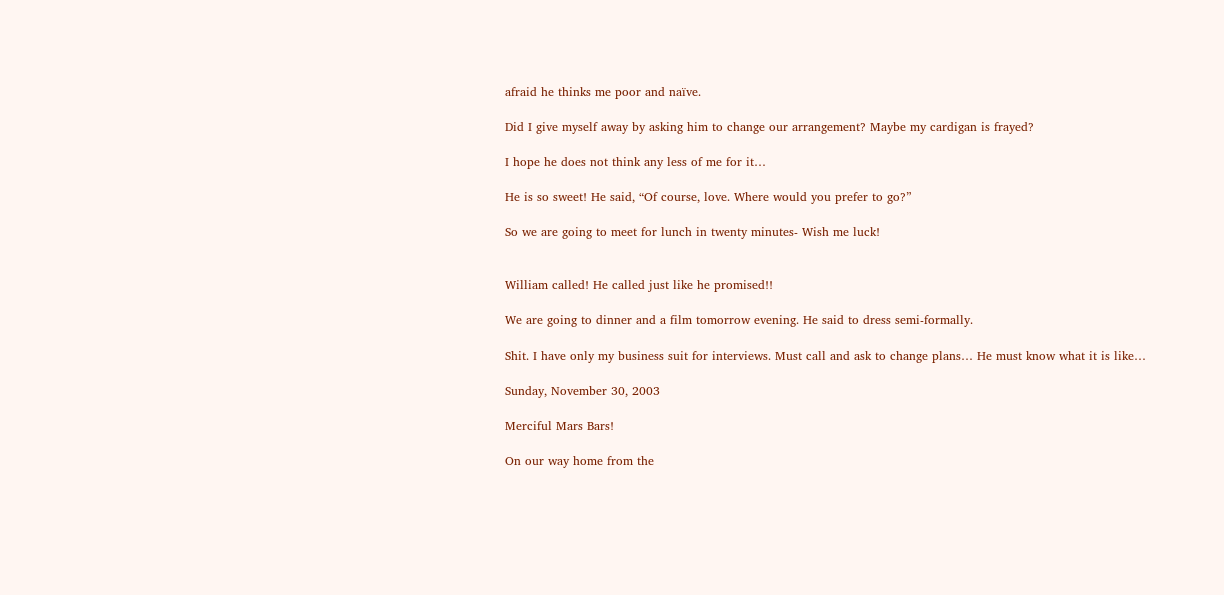afraid he thinks me poor and naïve.

Did I give myself away by asking him to change our arrangement? Maybe my cardigan is frayed?

I hope he does not think any less of me for it…

He is so sweet! He said, “Of course, love. Where would you prefer to go?”

So we are going to meet for lunch in twenty minutes- Wish me luck!


William called! He called just like he promised!!

We are going to dinner and a film tomorrow evening. He said to dress semi-formally.

Shit. I have only my business suit for interviews. Must call and ask to change plans… He must know what it is like…

Sunday, November 30, 2003

Merciful Mars Bars!

On our way home from the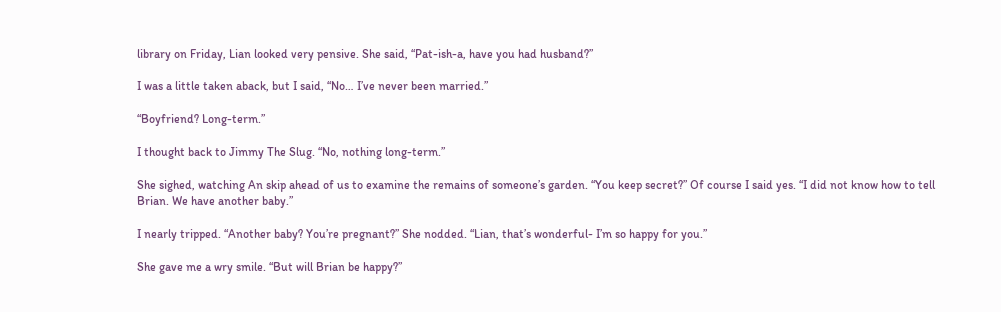library on Friday, Lian looked very pensive. She said, “Pat-ish-a, have you had husband?”

I was a little taken aback, but I said, “No… I’ve never been married.”

“Boyfriend? Long-term.”

I thought back to Jimmy The Slug. “No, nothing long-term.”

She sighed, watching An skip ahead of us to examine the remains of someone’s garden. “You keep secret?” Of course I said yes. “I did not know how to tell Brian. We have another baby.”

I nearly tripped. “Another baby? You’re pregnant?” She nodded. “Lian, that’s wonderful- I’m so happy for you.”

She gave me a wry smile. “But will Brian be happy?”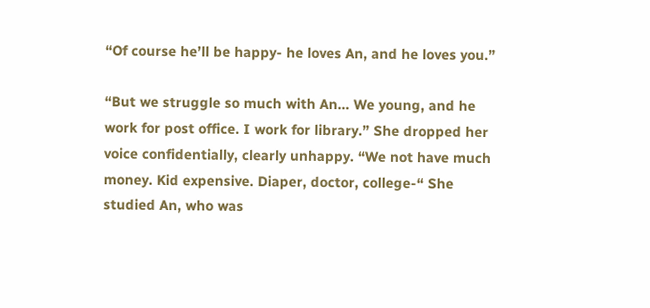“Of course he’ll be happy- he loves An, and he loves you.”

“But we struggle so much with An… We young, and he work for post office. I work for library.” She dropped her voice confidentially, clearly unhappy. “We not have much money. Kid expensive. Diaper, doctor, college-“ She studied An, who was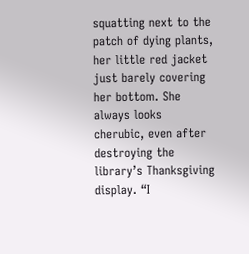squatting next to the patch of dying plants, her little red jacket just barely covering her bottom. She always looks cherubic, even after destroying the library’s Thanksgiving display. “I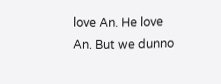love An. He love An. But we dunno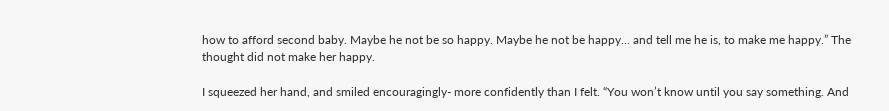how to afford second baby. Maybe he not be so happy. Maybe he not be happy… and tell me he is, to make me happy.” The thought did not make her happy.

I squeezed her hand, and smiled encouragingly- more confidently than I felt. “You won’t know until you say something. And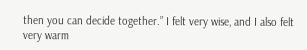then you can decide together.” I felt very wise, and I also felt very warm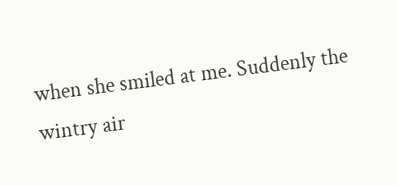when she smiled at me. Suddenly the wintry air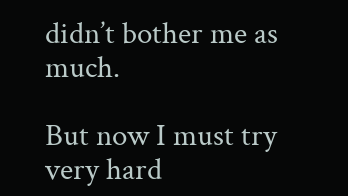didn’t bother me as much.

But now I must try very hard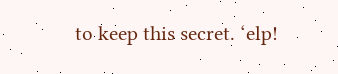to keep this secret. ‘elp!